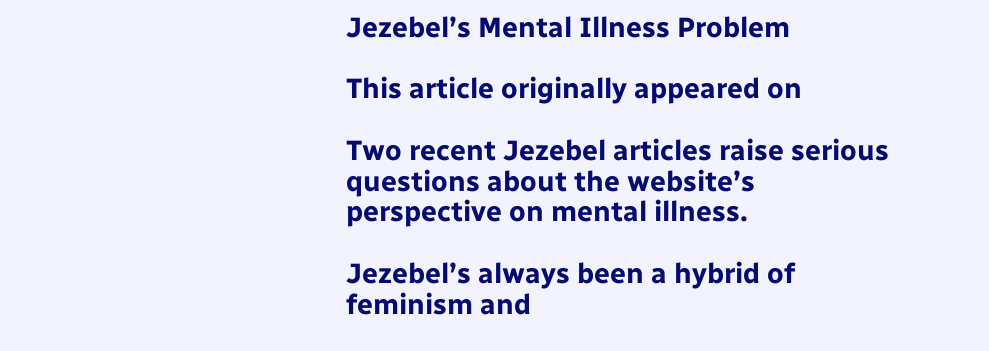Jezebel’s Mental Illness Problem

This article originally appeared on

Two recent Jezebel articles raise serious questions about the website’s perspective on mental illness.

Jezebel’s always been a hybrid of feminism and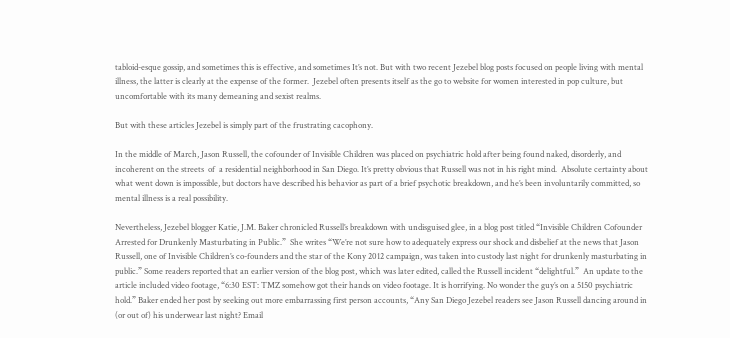tabloid-esque gossip, and sometimes this is effective, and sometimes It’s not. But with two recent Jezebel blog posts focused on people living with mental illness, the latter is clearly at the expense of the former.  Jezebel often presents itself as the go to website for women interested in pop culture, but uncomfortable with its many demeaning and sexist realms.

But with these articles Jezebel is simply part of the frustrating cacophony.

In the middle of March, Jason Russell, the cofounder of Invisible Children was placed on psychiatric hold after being found naked, disorderly, and incoherent on the streets  of  a residential neighborhood in San Diego. It’s pretty obvious that Russell was not in his right mind.  Absolute certainty about what went down is impossible, but doctors have described his behavior as part of a brief psychotic breakdown, and he’s been involuntarily committed, so mental illness is a real possibility.

Nevertheless, Jezebel blogger Katie, J.M. Baker chronicled Russell’s breakdown with undisguised glee, in a blog post titled “Invisible Children Cofounder Arrested for Drunkenly Masturbating in Public.”  She writes “We’re not sure how to adequately express our shock and disbelief at the news that Jason Russell, one of Invisible Children’s co-founders and the star of the Kony 2012 campaign, was taken into custody last night for drunkenly masturbating in public.” Some readers reported that an earlier version of the blog post, which was later edited, called the Russell incident “delightful.”  An update to the article included video footage, “6:30 EST: TMZ somehow got their hands on video footage. It is horrifying. No wonder the guy’s on a 5150 psychiatric hold.” Baker ended her post by seeking out more embarrassing first person accounts, “Any San Diego Jezebel readers see Jason Russell dancing around in (or out of) his underwear last night? Email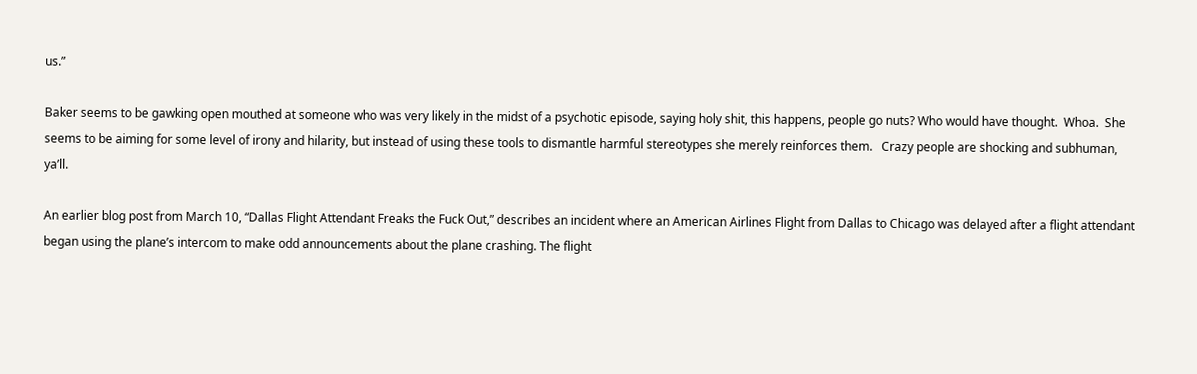us.”

Baker seems to be gawking open mouthed at someone who was very likely in the midst of a psychotic episode, saying holy shit, this happens, people go nuts? Who would have thought.  Whoa.  She seems to be aiming for some level of irony and hilarity, but instead of using these tools to dismantle harmful stereotypes she merely reinforces them.   Crazy people are shocking and subhuman, ya’ll.

An earlier blog post from March 10, “Dallas Flight Attendant Freaks the Fuck Out,” describes an incident where an American Airlines Flight from Dallas to Chicago was delayed after a flight attendant began using the plane’s intercom to make odd announcements about the plane crashing. The flight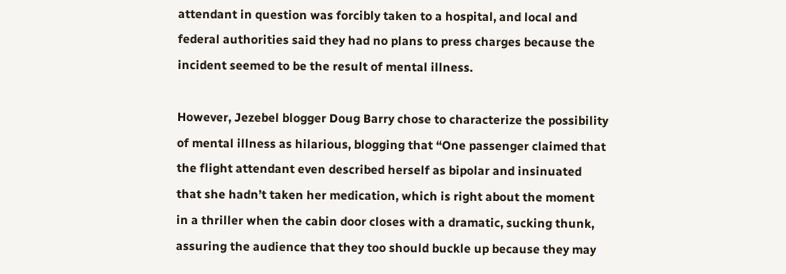attendant in question was forcibly taken to a hospital, and local and federal authorities said they had no plans to press charges because the incident seemed to be the result of mental illness.

However, Jezebel blogger Doug Barry chose to characterize the possibility of mental illness as hilarious, blogging that “One passenger claimed that the flight attendant even described herself as bipolar and insinuated that she hadn’t taken her medication, which is right about the moment in a thriller when the cabin door closes with a dramatic, sucking thunk, assuring the audience that they too should buckle up because they may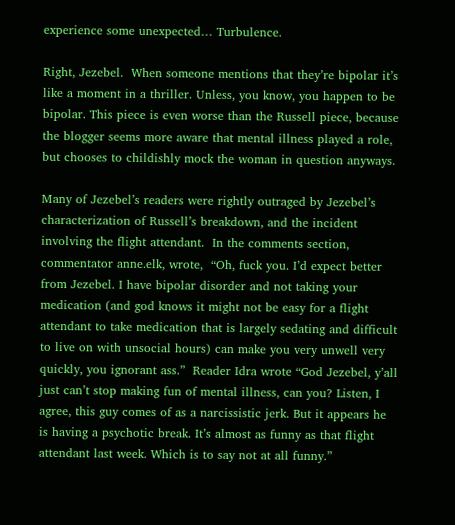experience some unexpected… Turbulence.

Right, Jezebel.  When someone mentions that they’re bipolar it’s like a moment in a thriller. Unless, you know, you happen to be bipolar. This piece is even worse than the Russell piece, because the blogger seems more aware that mental illness played a role, but chooses to childishly mock the woman in question anyways.

Many of Jezebel’s readers were rightly outraged by Jezebel’s characterization of Russell’s breakdown, and the incident involving the flight attendant.  In the comments section, commentator anne.elk, wrote,  “Oh, fuck you. I’d expect better from Jezebel. I have bipolar disorder and not taking your medication (and god knows it might not be easy for a flight attendant to take medication that is largely sedating and difficult to live on with unsocial hours) can make you very unwell very quickly, you ignorant ass.”  Reader Idra wrote “God Jezebel, y’all just can’t stop making fun of mental illness, can you? Listen, I agree, this guy comes of as a narcissistic jerk. But it appears he is having a psychotic break. It’s almost as funny as that flight attendant last week. Which is to say not at all funny.”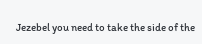Jezebel you need to take the side of the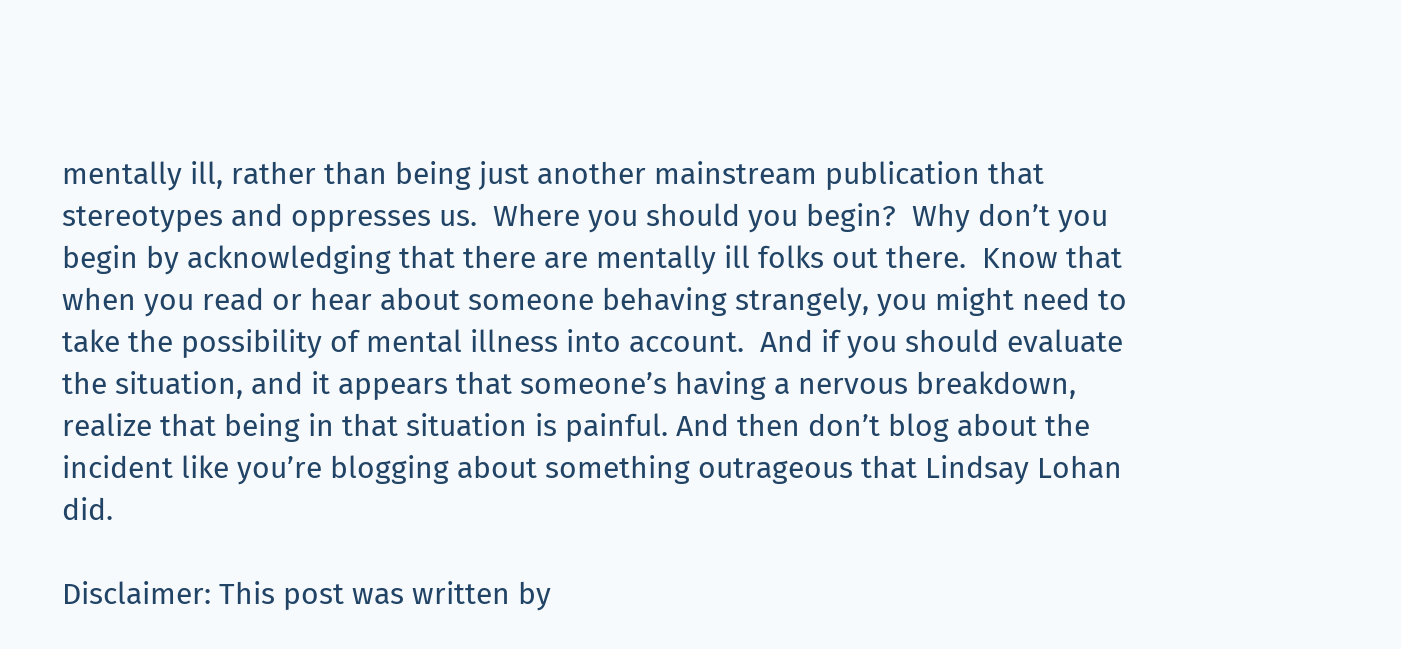mentally ill, rather than being just another mainstream publication that stereotypes and oppresses us.  Where you should you begin?  Why don’t you begin by acknowledging that there are mentally ill folks out there.  Know that when you read or hear about someone behaving strangely, you might need to take the possibility of mental illness into account.  And if you should evaluate the situation, and it appears that someone’s having a nervous breakdown, realize that being in that situation is painful. And then don’t blog about the incident like you’re blogging about something outrageous that Lindsay Lohan did.

Disclaimer: This post was written by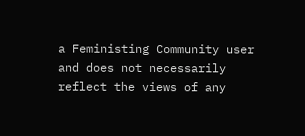a Feministing Community user and does not necessarily reflect the views of any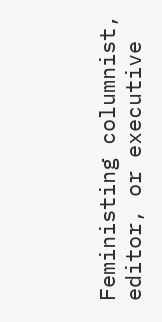Feministing columnist, editor, or executive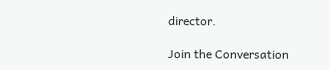director.

Join the Conversation